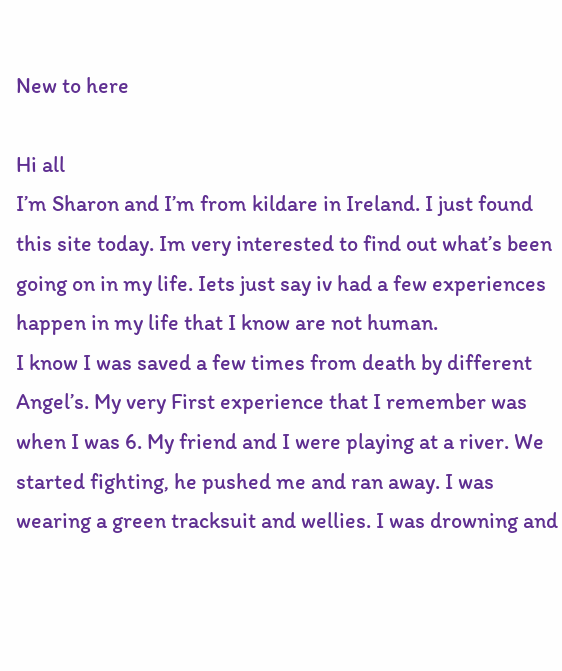New to here

Hi all
I’m Sharon and I’m from kildare in Ireland. I just found this site today. Im very interested to find out what’s been going on in my life. Iets just say iv had a few experiences happen in my life that I know are not human.
I know I was saved a few times from death by different Angel’s. My very First experience that I remember was when I was 6. My friend and I were playing at a river. We started fighting, he pushed me and ran away. I was wearing a green tracksuit and wellies. I was drowning and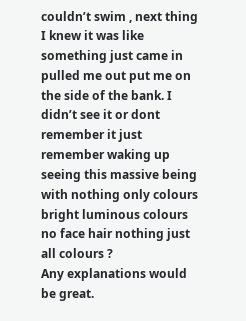couldn’t swim , next thing I knew it was like something just came in pulled me out put me on the side of the bank. I didn’t see it or dont remember it just remember waking up seeing this massive being with nothing only colours bright luminous colours no face hair nothing just all colours ?
Any explanations would be great.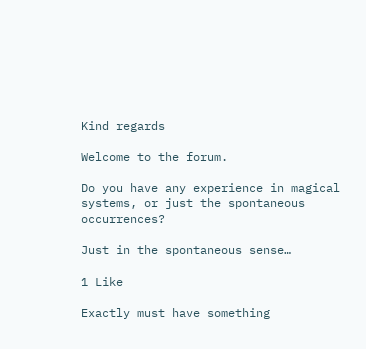Kind regards

Welcome to the forum.

Do you have any experience in magical systems, or just the spontaneous occurrences?

Just in the spontaneous sense…

1 Like

Exactly must have something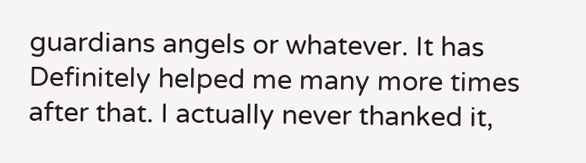guardians angels or whatever. It has Definitely helped me many more times after that. I actually never thanked it,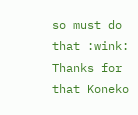so must do that :wink:
Thanks for that Koneko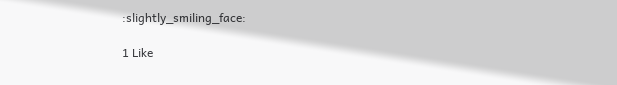:slightly_smiling_face:

1 Like